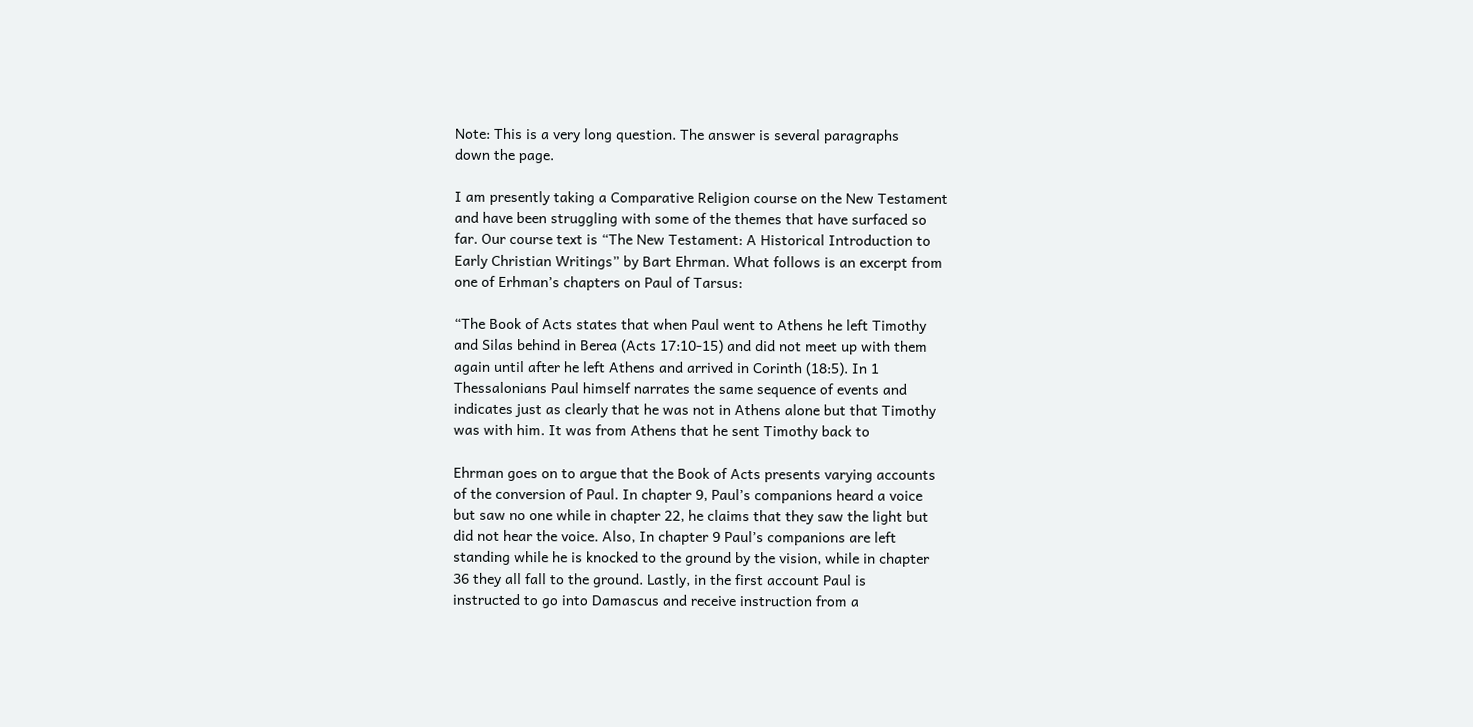Note: This is a very long question. The answer is several paragraphs
down the page.

I am presently taking a Comparative Religion course on the New Testament
and have been struggling with some of the themes that have surfaced so
far. Our course text is “The New Testament: A Historical Introduction to
Early Christian Writings” by Bart Ehrman. What follows is an excerpt from
one of Erhman’s chapters on Paul of Tarsus:

“The Book of Acts states that when Paul went to Athens he left Timothy
and Silas behind in Berea (Acts 17:10-15) and did not meet up with them
again until after he left Athens and arrived in Corinth (18:5). In 1
Thessalonians Paul himself narrates the same sequence of events and
indicates just as clearly that he was not in Athens alone but that Timothy
was with him. It was from Athens that he sent Timothy back to

Ehrman goes on to argue that the Book of Acts presents varying accounts
of the conversion of Paul. In chapter 9, Paul’s companions heard a voice
but saw no one while in chapter 22, he claims that they saw the light but
did not hear the voice. Also, In chapter 9 Paul’s companions are left
standing while he is knocked to the ground by the vision, while in chapter
36 they all fall to the ground. Lastly, in the first account Paul is
instructed to go into Damascus and receive instruction from a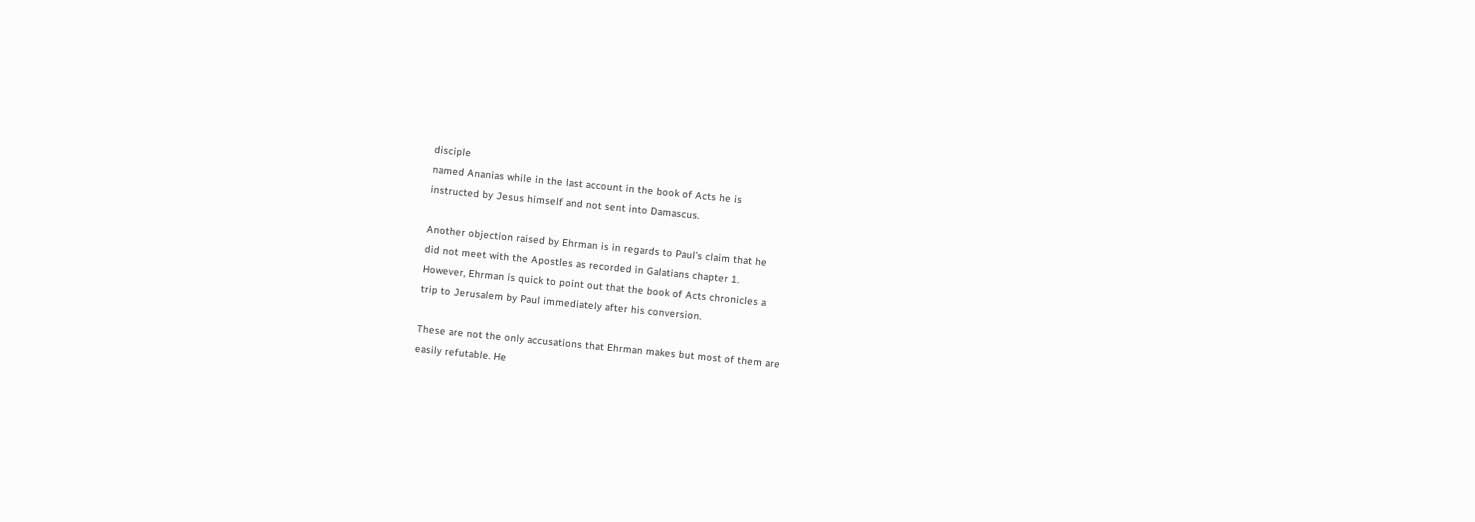disciple
named Ananias while in the last account in the book of Acts he is
instructed by Jesus himself and not sent into Damascus.

Another objection raised by Ehrman is in regards to Paul’s claim that he
did not meet with the Apostles as recorded in Galatians chapter 1.
However, Ehrman is quick to point out that the book of Acts chronicles a
trip to Jerusalem by Paul immediately after his conversion.

These are not the only accusations that Ehrman makes but most of them are
easily refutable. He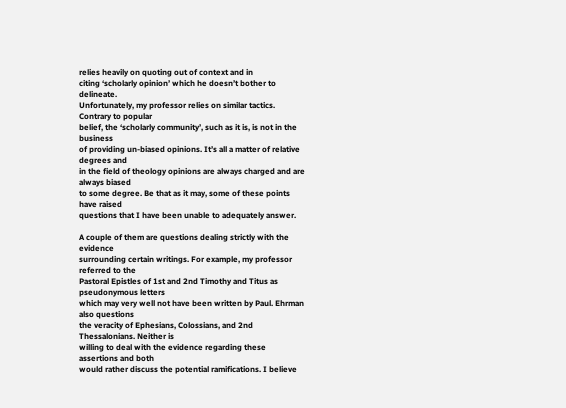relies heavily on quoting out of context and in
citing ‘scholarly opinion’ which he doesn’t bother to delineate.
Unfortunately, my professor relies on similar tactics. Contrary to popular
belief, the ‘scholarly community’, such as it is, is not in the business
of providing un-biased opinions. It’s all a matter of relative degrees and
in the field of theology opinions are always charged and are always biased
to some degree. Be that as it may, some of these points have raised
questions that I have been unable to adequately answer.

A couple of them are questions dealing strictly with the evidence
surrounding certain writings. For example, my professor referred to the
Pastoral Epistles of 1st and 2nd Timothy and Titus as pseudonymous letters
which may very well not have been written by Paul. Ehrman also questions
the veracity of Ephesians, Colossians, and 2nd Thessalonians. Neither is
willing to deal with the evidence regarding these assertions and both
would rather discuss the potential ramifications. I believe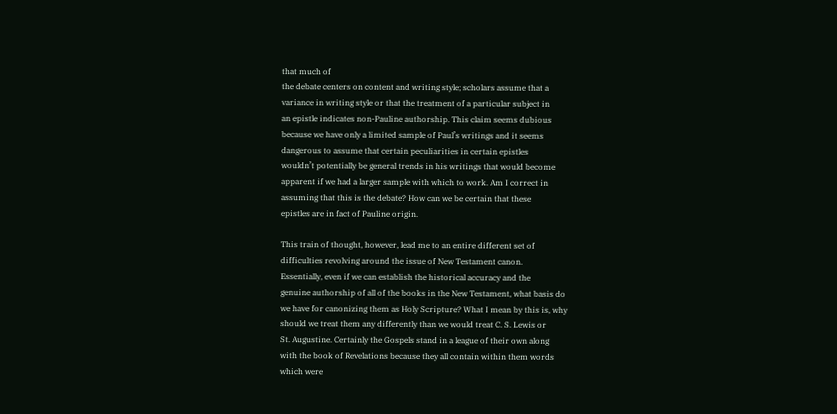that much of
the debate centers on content and writing style; scholars assume that a
variance in writing style or that the treatment of a particular subject in
an epistle indicates non-Pauline authorship. This claim seems dubious
because we have only a limited sample of Paul’s writings and it seems
dangerous to assume that certain peculiarities in certain epistles
wouldn’t potentially be general trends in his writings that would become
apparent if we had a larger sample with which to work. Am I correct in
assuming that this is the debate? How can we be certain that these
epistles are in fact of Pauline origin.

This train of thought, however, lead me to an entire different set of
difficulties revolving around the issue of New Testament canon.
Essentially, even if we can establish the historical accuracy and the
genuine authorship of all of the books in the New Testament, what basis do
we have for canonizing them as Holy Scripture? What I mean by this is, why
should we treat them any differently than we would treat C. S. Lewis or
St. Augustine. Certainly the Gospels stand in a league of their own along
with the book of Revelations because they all contain within them words
which were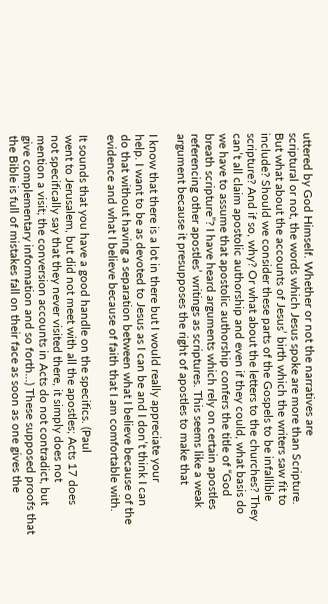uttered by God Himself. Whether or not the narratives are
scriptural or not, the words which Jesus spoke are more than Scripture.
But what about the accounts of Jesus’ birth which the writers saw fit to
include? Should we consider these parts of the Gospels to be infallible
scripture? And if so, why? Or what about the letters to the churches? They
can’t all claim apostolic authorship and even if they could, what basis do
we have to assume that apostolic authorship confers the title of “God
breath scripture”? I have heard arguments which rely on certain apostles
referencing other apostles’ writings as scriptures. This seems like a weak
argument because it presupposes the right of apostles to make that

I know that there is a lot in there but I would really appreciate your
help. I want to be as devoted to Jesus as I can be and I don’t think I can
do that without having a separation between what I believe because of the
evidence and what I believe because of faith that I am comfortable with.

It sounds that you have a good handle on the specifics. (Paul
went to Jerusalem, but did not meet with all the apostles; Acts 17 does
not specifically say that they never visited there, it simply does not
mention a visit; the conversion accounts in Acts do not contradict, but
give complementary information and so forth…) These supposed proofs that
the Bible is full of mistakes fall on their face as soon as one gives the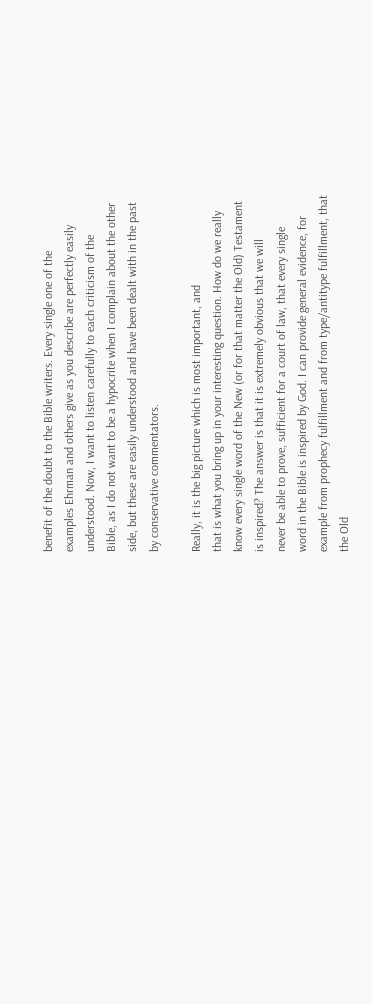benefit of the doubt to the Bible writers. Every single one of the
examples Ehrman and others give as you describe are perfectly easily
understood. Now, I want to listen carefully to each criticism of the
Bible, as I do not want to be a hypocrite when I complain about the other
side, but these are easily understood and have been dealt with in the past
by conservative commentators.

Really, it is the big picture which is most important, and
that is what you bring up in your interesting question. How do we really
know every single word of the New (or for that matter the Old) Testament
is inspired? The answer is that it is extremely obvious that we will
never be able to prove, sufficient for a court of law, that every single
word in the Bible is inspired by God. I can provide general evidence, for
example from prophecy fulfillment and from type/antitype fulfillment, that
the Old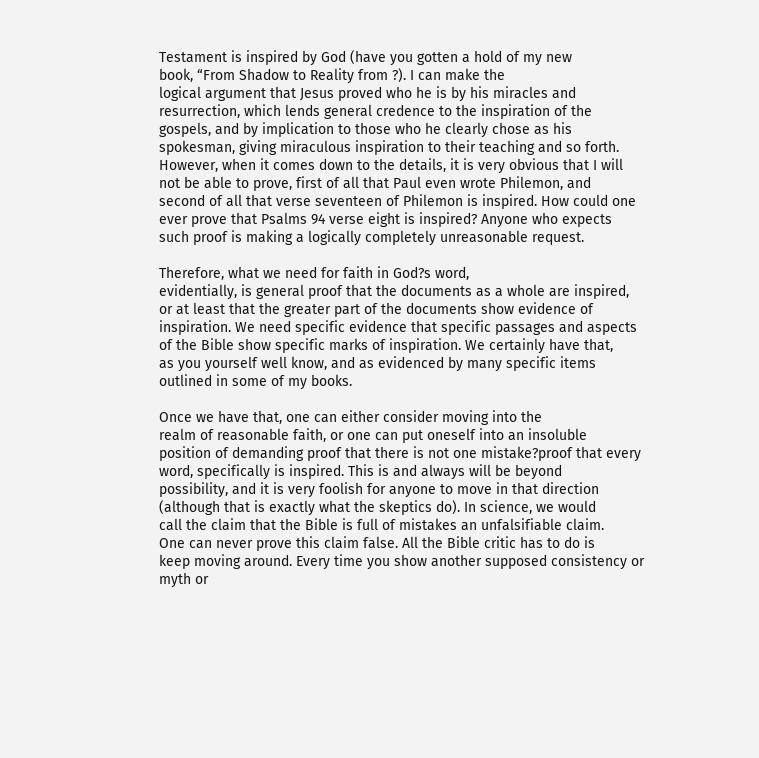Testament is inspired by God (have you gotten a hold of my new
book, “From Shadow to Reality from ?). I can make the
logical argument that Jesus proved who he is by his miracles and
resurrection, which lends general credence to the inspiration of the
gospels, and by implication to those who he clearly chose as his
spokesman, giving miraculous inspiration to their teaching and so forth.
However, when it comes down to the details, it is very obvious that I will
not be able to prove, first of all that Paul even wrote Philemon, and
second of all that verse seventeen of Philemon is inspired. How could one
ever prove that Psalms 94 verse eight is inspired? Anyone who expects
such proof is making a logically completely unreasonable request.

Therefore, what we need for faith in God?s word,
evidentially, is general proof that the documents as a whole are inspired,
or at least that the greater part of the documents show evidence of
inspiration. We need specific evidence that specific passages and aspects
of the Bible show specific marks of inspiration. We certainly have that,
as you yourself well know, and as evidenced by many specific items
outlined in some of my books.

Once we have that, one can either consider moving into the
realm of reasonable faith, or one can put oneself into an insoluble
position of demanding proof that there is not one mistake?proof that every
word, specifically is inspired. This is and always will be beyond
possibility, and it is very foolish for anyone to move in that direction
(although that is exactly what the skeptics do). In science, we would
call the claim that the Bible is full of mistakes an unfalsifiable claim.
One can never prove this claim false. All the Bible critic has to do is
keep moving around. Every time you show another supposed consistency or
myth or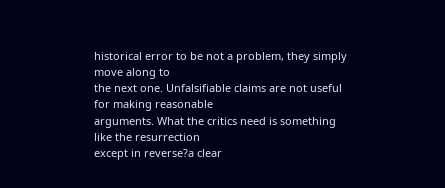historical error to be not a problem, they simply move along to
the next one. Unfalsifiable claims are not useful for making reasonable
arguments. What the critics need is something like the resurrection
except in reverse?a clear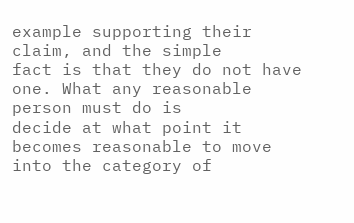example supporting their claim, and the simple
fact is that they do not have one. What any reasonable person must do is
decide at what point it becomes reasonable to move into the category of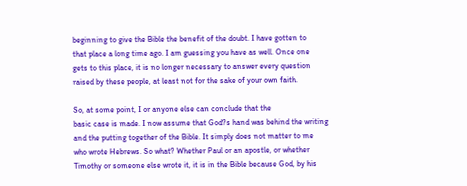beginning to give the Bible the benefit of the doubt. I have gotten to
that place a long time ago. I am guessing you have as well. Once one
gets to this place, it is no longer necessary to answer every question
raised by these people, at least not for the sake of your own faith.

So, at some point, I or anyone else can conclude that the
basic case is made. I now assume that God?s hand was behind the writing
and the putting together of the Bible. It simply does not matter to me
who wrote Hebrews. So what? Whether Paul or an apostle, or whether
Timothy or someone else wrote it, it is in the Bible because God, by his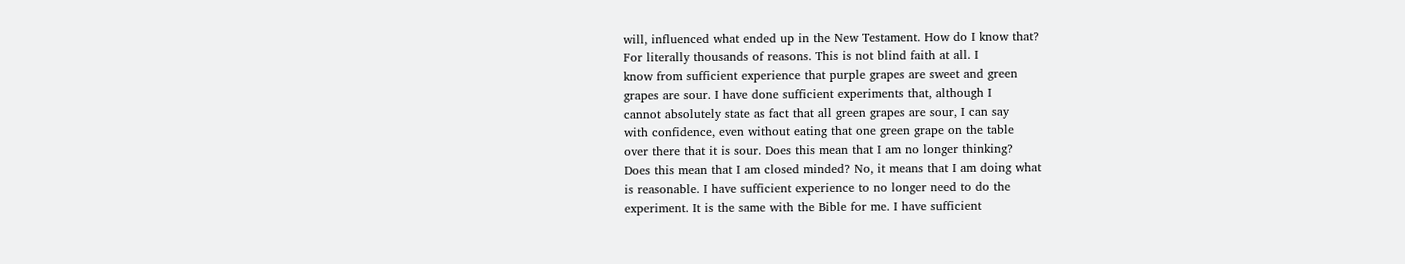will, influenced what ended up in the New Testament. How do I know that?
For literally thousands of reasons. This is not blind faith at all. I
know from sufficient experience that purple grapes are sweet and green
grapes are sour. I have done sufficient experiments that, although I
cannot absolutely state as fact that all green grapes are sour, I can say
with confidence, even without eating that one green grape on the table
over there that it is sour. Does this mean that I am no longer thinking?
Does this mean that I am closed minded? No, it means that I am doing what
is reasonable. I have sufficient experience to no longer need to do the
experiment. It is the same with the Bible for me. I have sufficient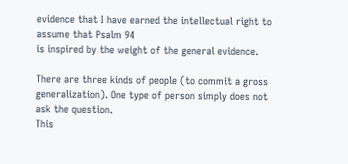evidence that I have earned the intellectual right to assume that Psalm 94
is inspired by the weight of the general evidence.

There are three kinds of people (to commit a gross
generalization). One type of person simply does not ask the question.
This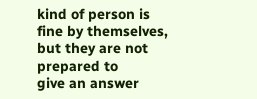kind of person is fine by themselves, but they are not prepared to
give an answer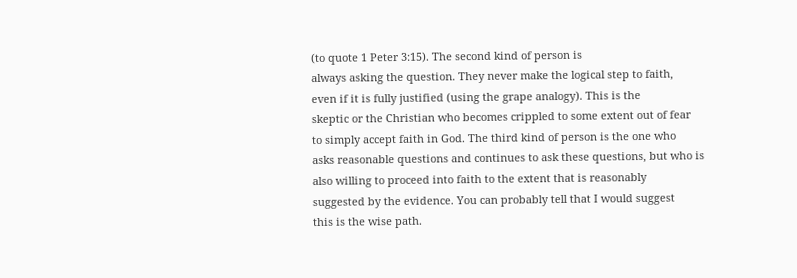(to quote 1 Peter 3:15). The second kind of person is
always asking the question. They never make the logical step to faith,
even if it is fully justified (using the grape analogy). This is the
skeptic or the Christian who becomes crippled to some extent out of fear
to simply accept faith in God. The third kind of person is the one who
asks reasonable questions and continues to ask these questions, but who is
also willing to proceed into faith to the extent that is reasonably
suggested by the evidence. You can probably tell that I would suggest
this is the wise path.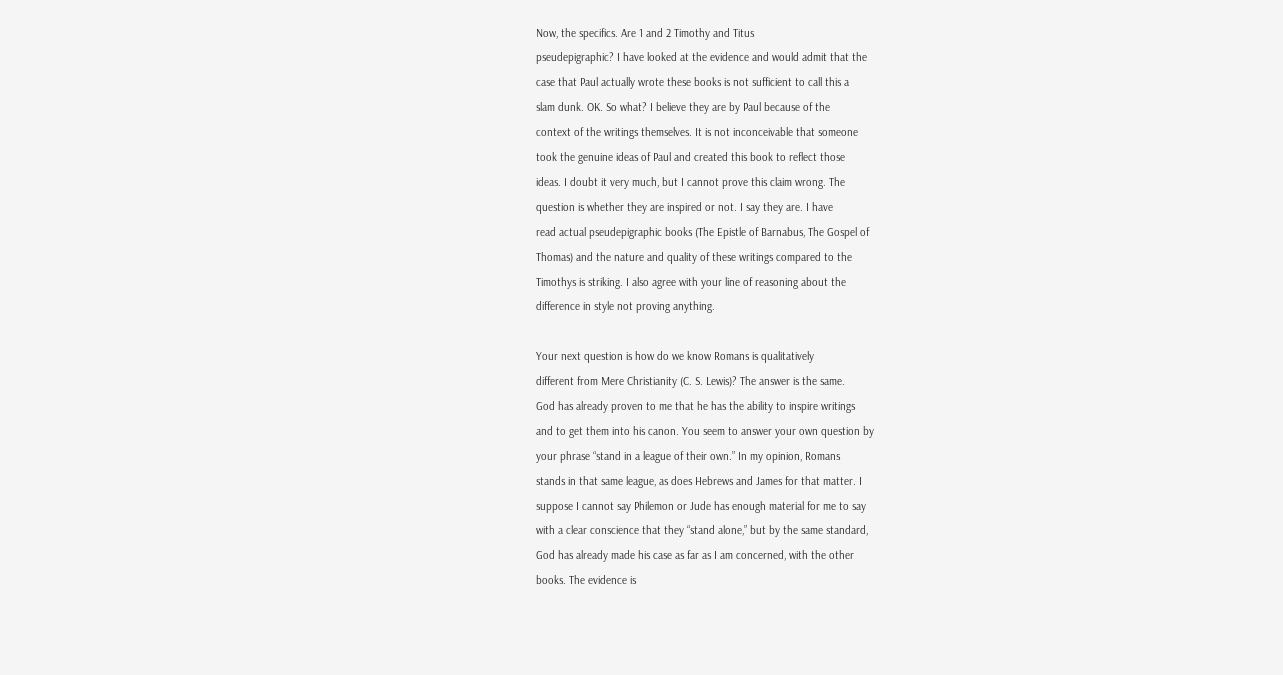Now, the specifics. Are 1 and 2 Timothy and Titus
pseudepigraphic? I have looked at the evidence and would admit that the
case that Paul actually wrote these books is not sufficient to call this a
slam dunk. OK. So what? I believe they are by Paul because of the
context of the writings themselves. It is not inconceivable that someone
took the genuine ideas of Paul and created this book to reflect those
ideas. I doubt it very much, but I cannot prove this claim wrong. The
question is whether they are inspired or not. I say they are. I have
read actual pseudepigraphic books (The Epistle of Barnabus, The Gospel of
Thomas) and the nature and quality of these writings compared to the
Timothys is striking. I also agree with your line of reasoning about the
difference in style not proving anything.

Your next question is how do we know Romans is qualitatively
different from Mere Christianity (C. S. Lewis)? The answer is the same.
God has already proven to me that he has the ability to inspire writings
and to get them into his canon. You seem to answer your own question by
your phrase “stand in a league of their own.” In my opinion, Romans
stands in that same league, as does Hebrews and James for that matter. I
suppose I cannot say Philemon or Jude has enough material for me to say
with a clear conscience that they “stand alone,” but by the same standard,
God has already made his case as far as I am concerned, with the other
books. The evidence is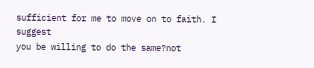sufficient for me to move on to faith. I suggest
you be willing to do the same?not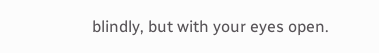blindly, but with your eyes open.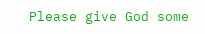Please give God some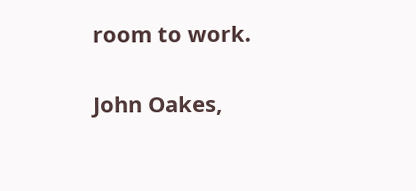room to work.

John Oakes,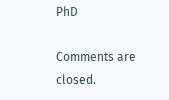PhD

Comments are closed.